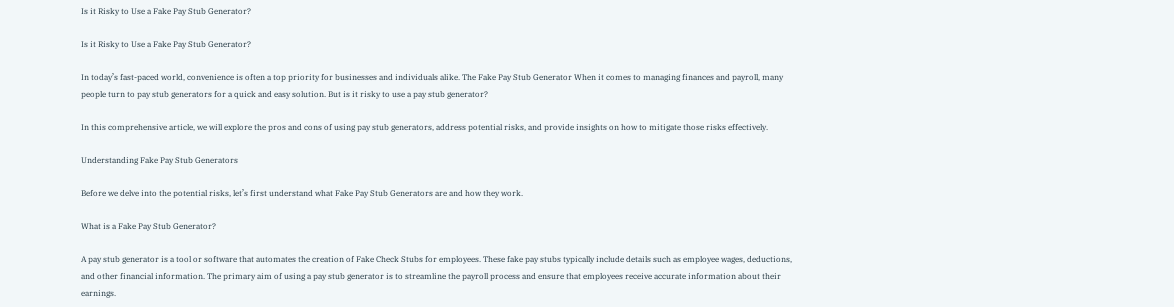Is it Risky to Use a Fake Pay Stub Generator?

Is it Risky to Use a Fake Pay Stub Generator?

In today’s fast-paced world, convenience is often a top priority for businesses and individuals alike. The Fake Pay Stub Generator When it comes to managing finances and payroll, many people turn to pay stub generators for a quick and easy solution. But is it risky to use a pay stub generator?

In this comprehensive article, we will explore the pros and cons of using pay stub generators, address potential risks, and provide insights on how to mitigate those risks effectively.

Understanding Fake Pay Stub Generators

Before we delve into the potential risks, let’s first understand what Fake Pay Stub Generators are and how they work.

What is a Fake Pay Stub Generator?

A pay stub generator is a tool or software that automates the creation of Fake Check Stubs for employees. These fake pay stubs typically include details such as employee wages, deductions, and other financial information. The primary aim of using a pay stub generator is to streamline the payroll process and ensure that employees receive accurate information about their earnings.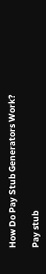How Do Pay Stub Generators Work?

Pay stub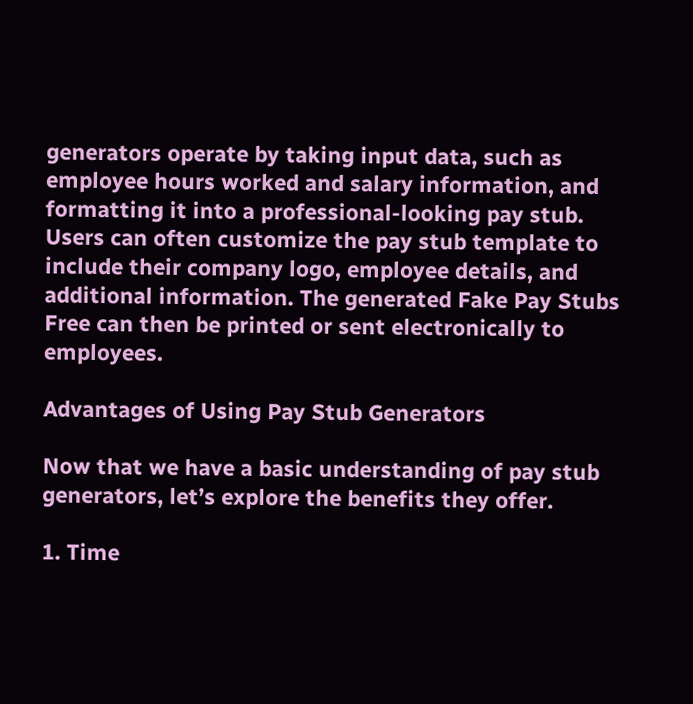generators operate by taking input data, such as employee hours worked and salary information, and formatting it into a professional-looking pay stub. Users can often customize the pay stub template to include their company logo, employee details, and additional information. The generated Fake Pay Stubs Free can then be printed or sent electronically to employees.

Advantages of Using Pay Stub Generators

Now that we have a basic understanding of pay stub generators, let’s explore the benefits they offer.

1. Time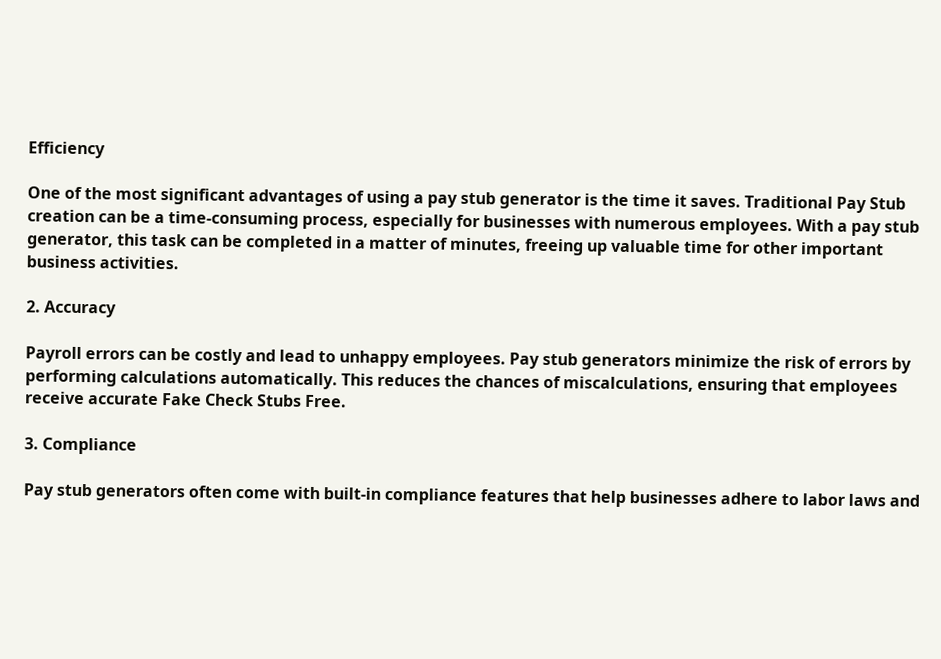Efficiency

One of the most significant advantages of using a pay stub generator is the time it saves. Traditional Pay Stub creation can be a time-consuming process, especially for businesses with numerous employees. With a pay stub generator, this task can be completed in a matter of minutes, freeing up valuable time for other important business activities.

2. Accuracy

Payroll errors can be costly and lead to unhappy employees. Pay stub generators minimize the risk of errors by performing calculations automatically. This reduces the chances of miscalculations, ensuring that employees receive accurate Fake Check Stubs Free.

3. Compliance

Pay stub generators often come with built-in compliance features that help businesses adhere to labor laws and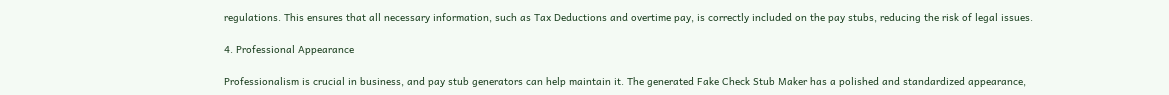regulations. This ensures that all necessary information, such as Tax Deductions and overtime pay, is correctly included on the pay stubs, reducing the risk of legal issues.

4. Professional Appearance

Professionalism is crucial in business, and pay stub generators can help maintain it. The generated Fake Check Stub Maker has a polished and standardized appearance,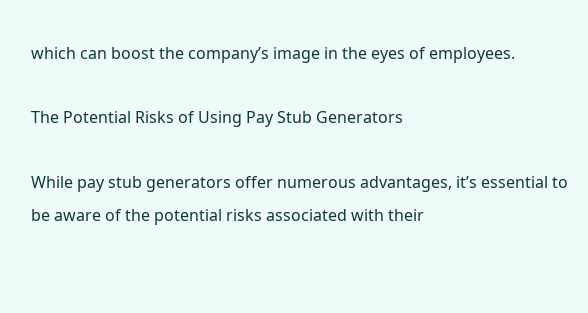which can boost the company’s image in the eyes of employees.

The Potential Risks of Using Pay Stub Generators

While pay stub generators offer numerous advantages, it’s essential to be aware of the potential risks associated with their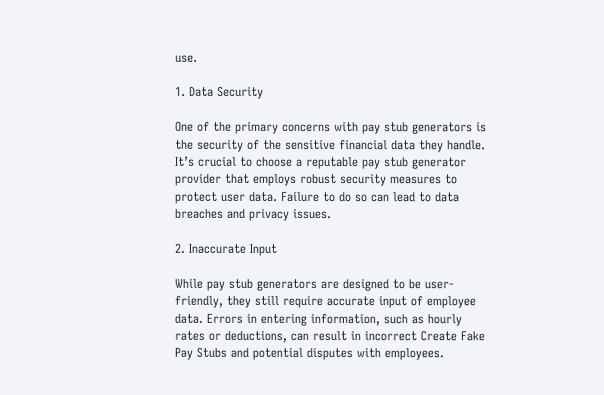use.

1. Data Security

One of the primary concerns with pay stub generators is the security of the sensitive financial data they handle. It’s crucial to choose a reputable pay stub generator provider that employs robust security measures to protect user data. Failure to do so can lead to data breaches and privacy issues.

2. Inaccurate Input

While pay stub generators are designed to be user-friendly, they still require accurate input of employee data. Errors in entering information, such as hourly rates or deductions, can result in incorrect Create Fake Pay Stubs and potential disputes with employees.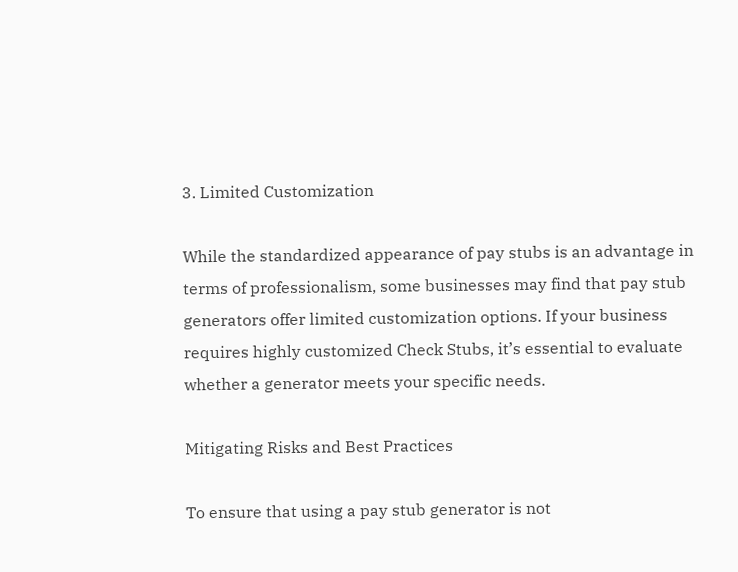3. Limited Customization

While the standardized appearance of pay stubs is an advantage in terms of professionalism, some businesses may find that pay stub generators offer limited customization options. If your business requires highly customized Check Stubs, it’s essential to evaluate whether a generator meets your specific needs.

Mitigating Risks and Best Practices

To ensure that using a pay stub generator is not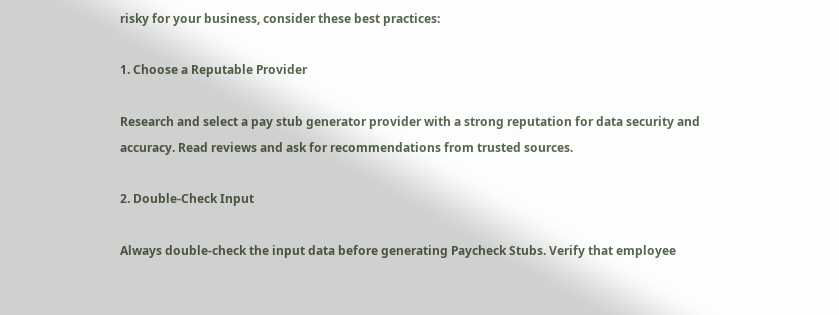risky for your business, consider these best practices:

1. Choose a Reputable Provider

Research and select a pay stub generator provider with a strong reputation for data security and accuracy. Read reviews and ask for recommendations from trusted sources.

2. Double-Check Input

Always double-check the input data before generating Paycheck Stubs. Verify that employee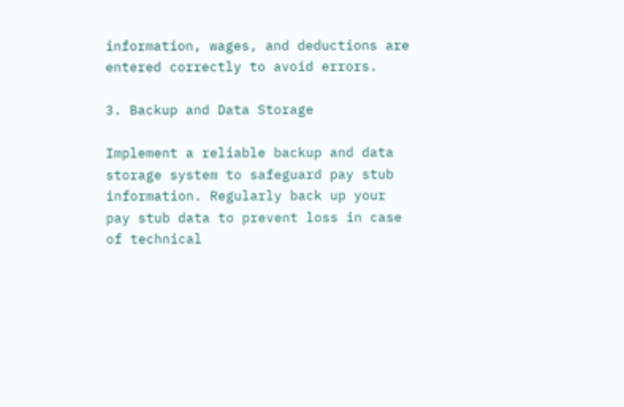information, wages, and deductions are entered correctly to avoid errors.

3. Backup and Data Storage

Implement a reliable backup and data storage system to safeguard pay stub information. Regularly back up your pay stub data to prevent loss in case of technical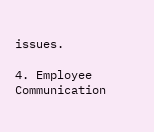issues.

4. Employee Communication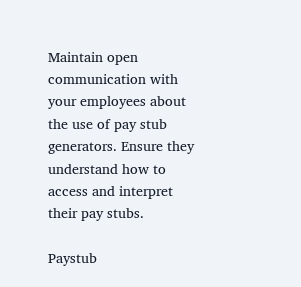Maintain open communication with your employees about the use of pay stub generators. Ensure they understand how to access and interpret their pay stubs.

Paystub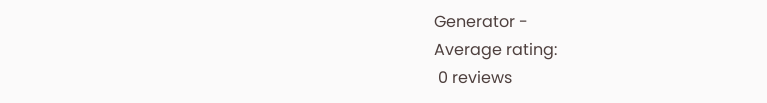Generator -
Average rating:
 0 reviews